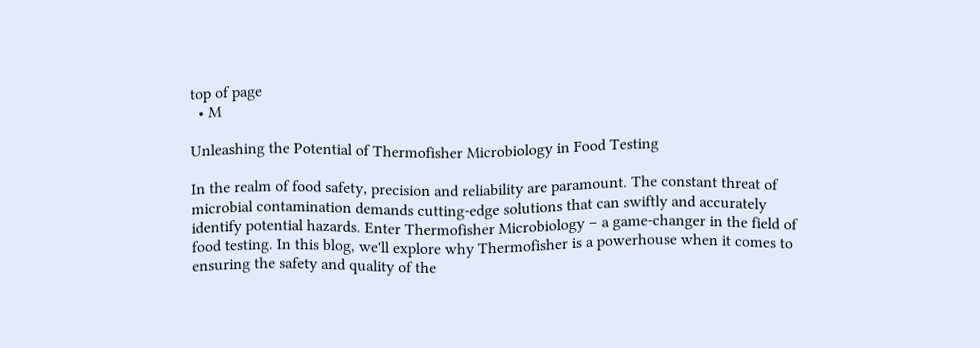top of page
  • M

Unleashing the Potential of Thermofisher Microbiology in Food Testing

In the realm of food safety, precision and reliability are paramount. The constant threat of microbial contamination demands cutting-edge solutions that can swiftly and accurately identify potential hazards. Enter Thermofisher Microbiology – a game-changer in the field of food testing. In this blog, we'll explore why Thermofisher is a powerhouse when it comes to ensuring the safety and quality of the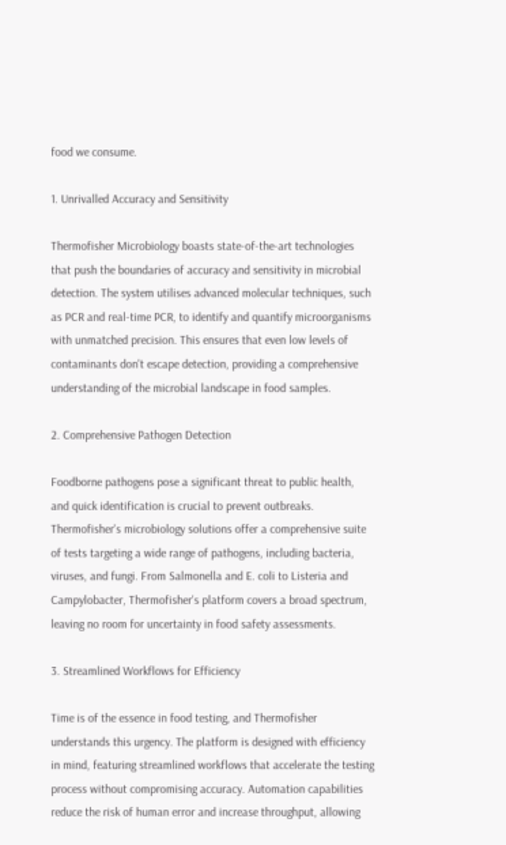food we consume.

1. Unrivalled Accuracy and Sensitivity

Thermofisher Microbiology boasts state-of-the-art technologies that push the boundaries of accuracy and sensitivity in microbial detection. The system utilises advanced molecular techniques, such as PCR and real-time PCR, to identify and quantify microorganisms with unmatched precision. This ensures that even low levels of contaminants don't escape detection, providing a comprehensive understanding of the microbial landscape in food samples.

2. Comprehensive Pathogen Detection

Foodborne pathogens pose a significant threat to public health, and quick identification is crucial to prevent outbreaks. Thermofisher's microbiology solutions offer a comprehensive suite of tests targeting a wide range of pathogens, including bacteria, viruses, and fungi. From Salmonella and E. coli to Listeria and Campylobacter, Thermofisher's platform covers a broad spectrum, leaving no room for uncertainty in food safety assessments.

3. Streamlined Workflows for Efficiency

Time is of the essence in food testing, and Thermofisher understands this urgency. The platform is designed with efficiency in mind, featuring streamlined workflows that accelerate the testing process without compromising accuracy. Automation capabilities reduce the risk of human error and increase throughput, allowing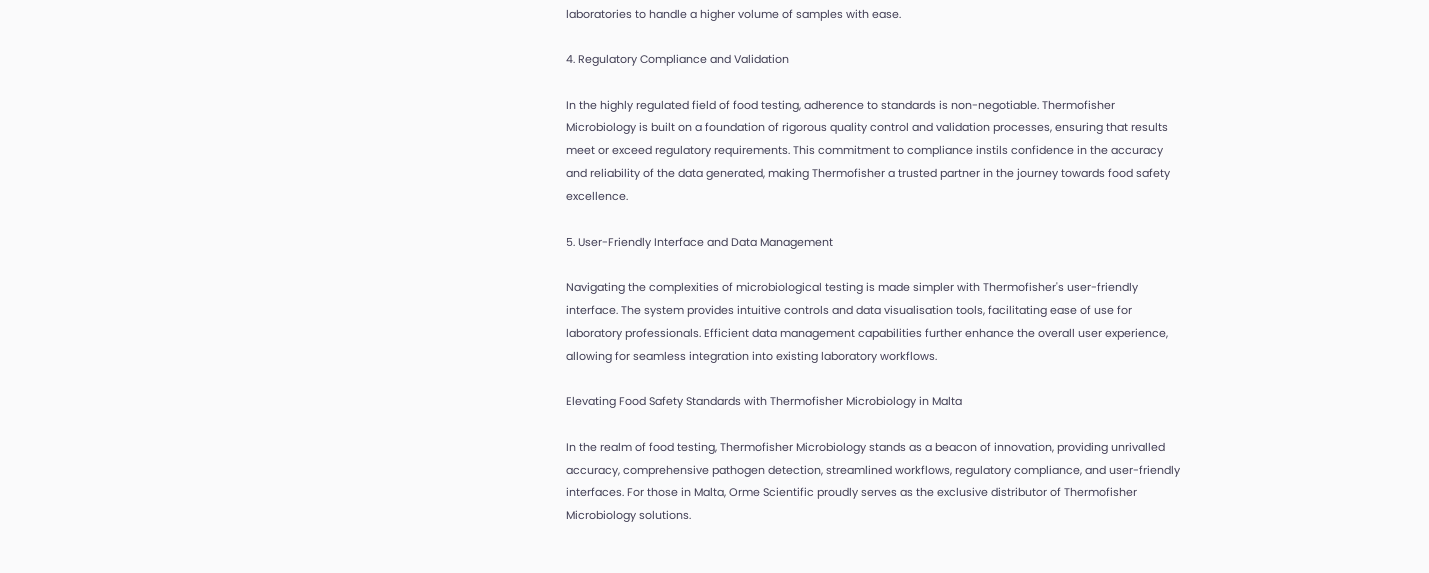laboratories to handle a higher volume of samples with ease.

4. Regulatory Compliance and Validation

In the highly regulated field of food testing, adherence to standards is non-negotiable. Thermofisher Microbiology is built on a foundation of rigorous quality control and validation processes, ensuring that results meet or exceed regulatory requirements. This commitment to compliance instils confidence in the accuracy and reliability of the data generated, making Thermofisher a trusted partner in the journey towards food safety excellence.

5. User-Friendly Interface and Data Management

Navigating the complexities of microbiological testing is made simpler with Thermofisher's user-friendly interface. The system provides intuitive controls and data visualisation tools, facilitating ease of use for laboratory professionals. Efficient data management capabilities further enhance the overall user experience, allowing for seamless integration into existing laboratory workflows.

Elevating Food Safety Standards with Thermofisher Microbiology in Malta

In the realm of food testing, Thermofisher Microbiology stands as a beacon of innovation, providing unrivalled accuracy, comprehensive pathogen detection, streamlined workflows, regulatory compliance, and user-friendly interfaces. For those in Malta, Orme Scientific proudly serves as the exclusive distributor of Thermofisher Microbiology solutions.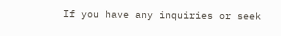If you have any inquiries or seek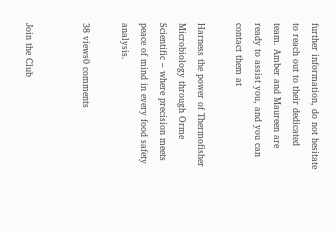further information, do not hesitate to reach out to their dedicated team. Amber and Maureen are ready to assist you, and you can contact them at

Harness the power of Thermofisher Microbiology through Orme Scientific – where precision meets peace of mind in every food safety analysis.

38 views0 comments


Join the Club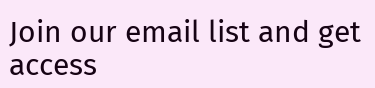Join our email list and get access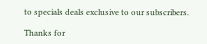to specials deals exclusive to our subscribers.

Thanks for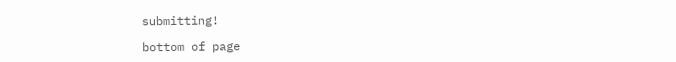submitting!

bottom of page